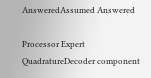AnsweredAssumed Answered

Processor Expert QuadratureDecoder component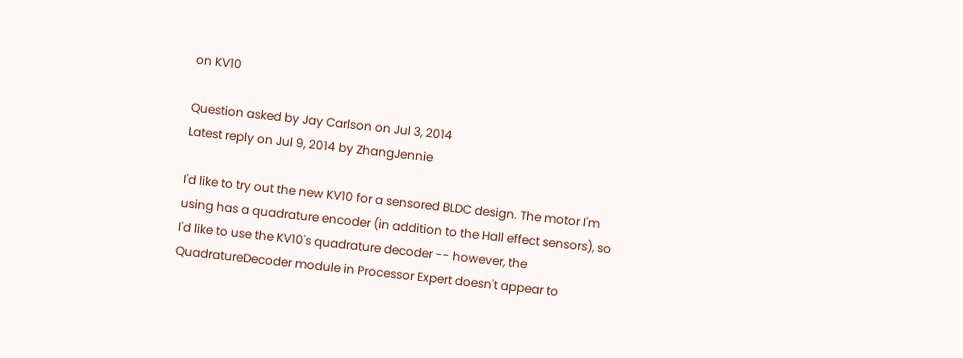on KV10

Question asked by Jay Carlson on Jul 3, 2014
Latest reply on Jul 9, 2014 by ZhangJennie

I'd like to try out the new KV10 for a sensored BLDC design. The motor I'm using has a quadrature encoder (in addition to the Hall effect sensors), so I'd like to use the KV10's quadrature decoder -- however, the QuadratureDecoder module in Processor Expert doesn't appear to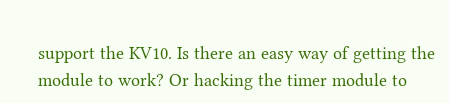support the KV10. Is there an easy way of getting the module to work? Or hacking the timer module to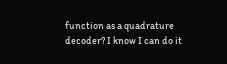function as a quadrature decoder? I know I can do it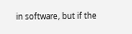in software, but if the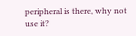peripheral is there, why not use it?